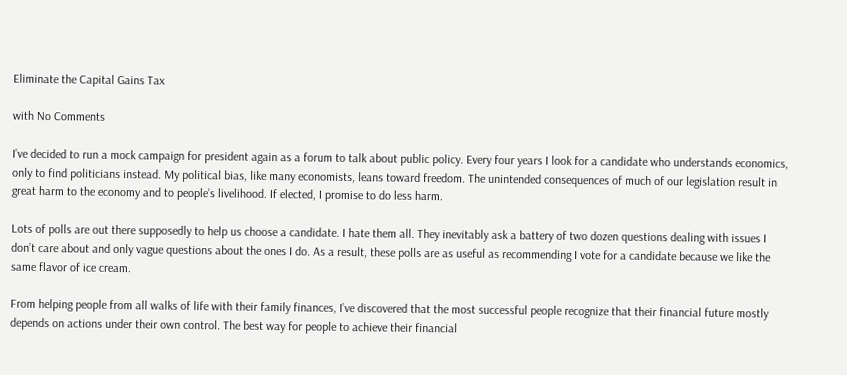Eliminate the Capital Gains Tax

with No Comments

I’ve decided to run a mock campaign for president again as a forum to talk about public policy. Every four years I look for a candidate who understands economics, only to find politicians instead. My political bias, like many economists, leans toward freedom. The unintended consequences of much of our legislation result in great harm to the economy and to people’s livelihood. If elected, I promise to do less harm.

Lots of polls are out there supposedly to help us choose a candidate. I hate them all. They inevitably ask a battery of two dozen questions dealing with issues I don’t care about and only vague questions about the ones I do. As a result, these polls are as useful as recommending I vote for a candidate because we like the same flavor of ice cream.

From helping people from all walks of life with their family finances, I’ve discovered that the most successful people recognize that their financial future mostly depends on actions under their own control. The best way for people to achieve their financial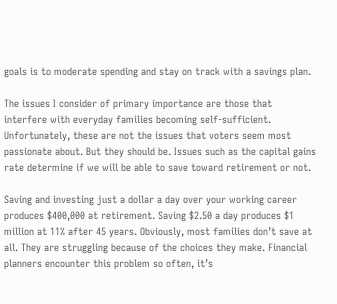goals is to moderate spending and stay on track with a savings plan.

The issues I consider of primary importance are those that interfere with everyday families becoming self-sufficient. Unfortunately, these are not the issues that voters seem most passionate about. But they should be. Issues such as the capital gains rate determine if we will be able to save toward retirement or not.

Saving and investing just a dollar a day over your working career produces $400,000 at retirement. Saving $2.50 a day produces $1 million at 11% after 45 years. Obviously, most families don’t save at all. They are struggling because of the choices they make. Financial planners encounter this problem so often, it’s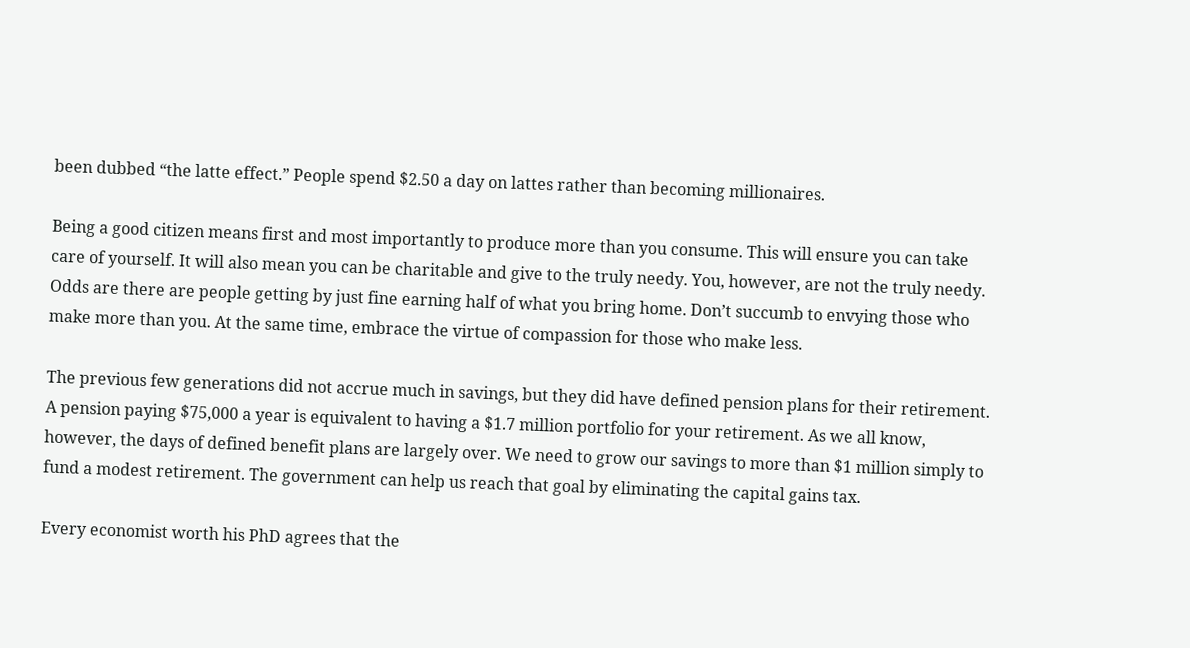been dubbed “the latte effect.” People spend $2.50 a day on lattes rather than becoming millionaires.

Being a good citizen means first and most importantly to produce more than you consume. This will ensure you can take care of yourself. It will also mean you can be charitable and give to the truly needy. You, however, are not the truly needy. Odds are there are people getting by just fine earning half of what you bring home. Don’t succumb to envying those who make more than you. At the same time, embrace the virtue of compassion for those who make less.

The previous few generations did not accrue much in savings, but they did have defined pension plans for their retirement. A pension paying $75,000 a year is equivalent to having a $1.7 million portfolio for your retirement. As we all know, however, the days of defined benefit plans are largely over. We need to grow our savings to more than $1 million simply to fund a modest retirement. The government can help us reach that goal by eliminating the capital gains tax.

Every economist worth his PhD agrees that the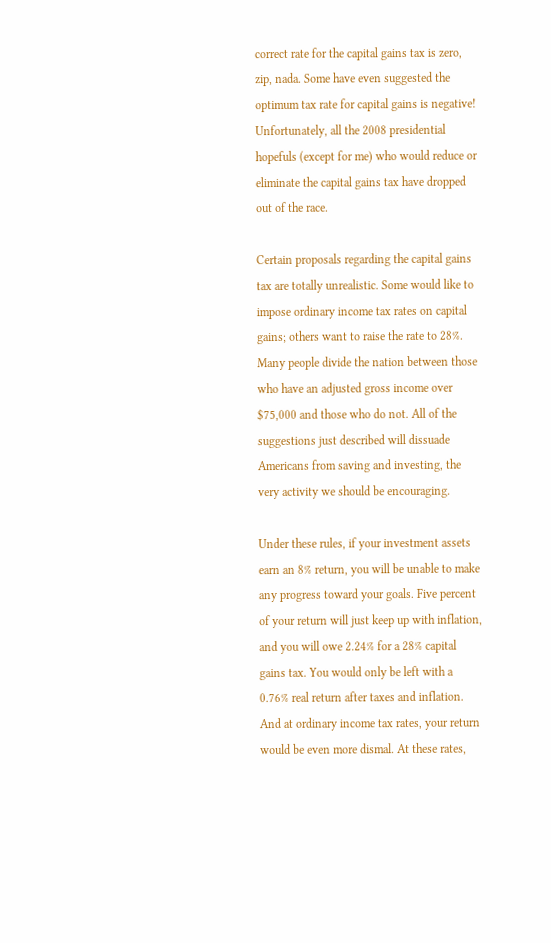correct rate for the capital gains tax is zero, zip, nada. Some have even suggested the optimum tax rate for capital gains is negative! Unfortunately, all the 2008 presidential hopefuls (except for me) who would reduce or eliminate the capital gains tax have dropped out of the race.

Certain proposals regarding the capital gains tax are totally unrealistic. Some would like to impose ordinary income tax rates on capital gains; others want to raise the rate to 28%. Many people divide the nation between those who have an adjusted gross income over $75,000 and those who do not. All of the suggestions just described will dissuade Americans from saving and investing, the very activity we should be encouraging.

Under these rules, if your investment assets earn an 8% return, you will be unable to make any progress toward your goals. Five percent of your return will just keep up with inflation, and you will owe 2.24% for a 28% capital gains tax. You would only be left with a 0.76% real return after taxes and inflation. And at ordinary income tax rates, your return would be even more dismal. At these rates,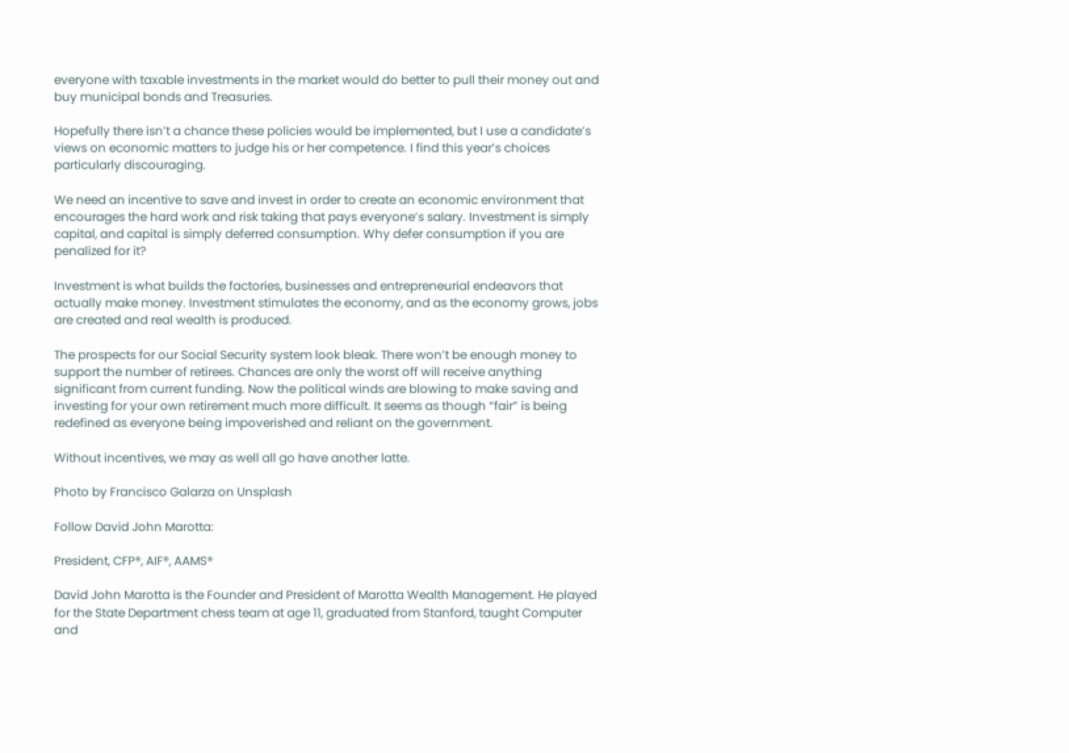everyone with taxable investments in the market would do better to pull their money out and buy municipal bonds and Treasuries.

Hopefully there isn’t a chance these policies would be implemented, but I use a candidate’s views on economic matters to judge his or her competence. I find this year’s choices particularly discouraging.

We need an incentive to save and invest in order to create an economic environment that encourages the hard work and risk taking that pays everyone’s salary. Investment is simply capital, and capital is simply deferred consumption. Why defer consumption if you are penalized for it?

Investment is what builds the factories, businesses and entrepreneurial endeavors that actually make money. Investment stimulates the economy, and as the economy grows, jobs are created and real wealth is produced.

The prospects for our Social Security system look bleak. There won’t be enough money to support the number of retirees. Chances are only the worst off will receive anything significant from current funding. Now the political winds are blowing to make saving and investing for your own retirement much more difficult. It seems as though “fair” is being redefined as everyone being impoverished and reliant on the government.

Without incentives, we may as well all go have another latte.

Photo by Francisco Galarza on Unsplash

Follow David John Marotta:

President, CFP®, AIF®, AAMS®

David John Marotta is the Founder and President of Marotta Wealth Management. He played for the State Department chess team at age 11, graduated from Stanford, taught Computer and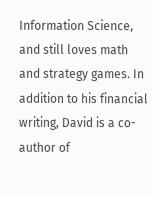Information Science, and still loves math and strategy games. In addition to his financial writing, David is a co-author of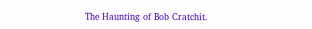The Haunting of Bob Cratchit.